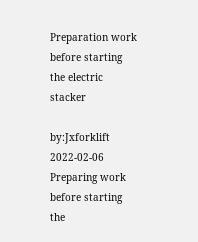Preparation work before starting the electric stacker

by:Jxforklift     2022-02-06
Preparing work before starting the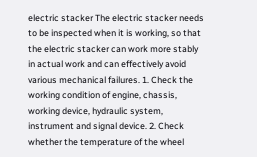electric stacker The electric stacker needs to be inspected when it is working, so that the electric stacker can work more stably in actual work and can effectively avoid various mechanical failures. 1. Check the working condition of engine, chassis, working device, hydraulic system, instrument and signal device. 2. Check whether the temperature of the wheel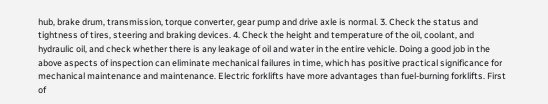hub, brake drum, transmission, torque converter, gear pump and drive axle is normal. 3. Check the status and tightness of tires, steering and braking devices. 4. Check the height and temperature of the oil, coolant, and hydraulic oil, and check whether there is any leakage of oil and water in the entire vehicle. Doing a good job in the above aspects of inspection can eliminate mechanical failures in time, which has positive practical significance for mechanical maintenance and maintenance. Electric forklifts have more advantages than fuel-burning forklifts. First of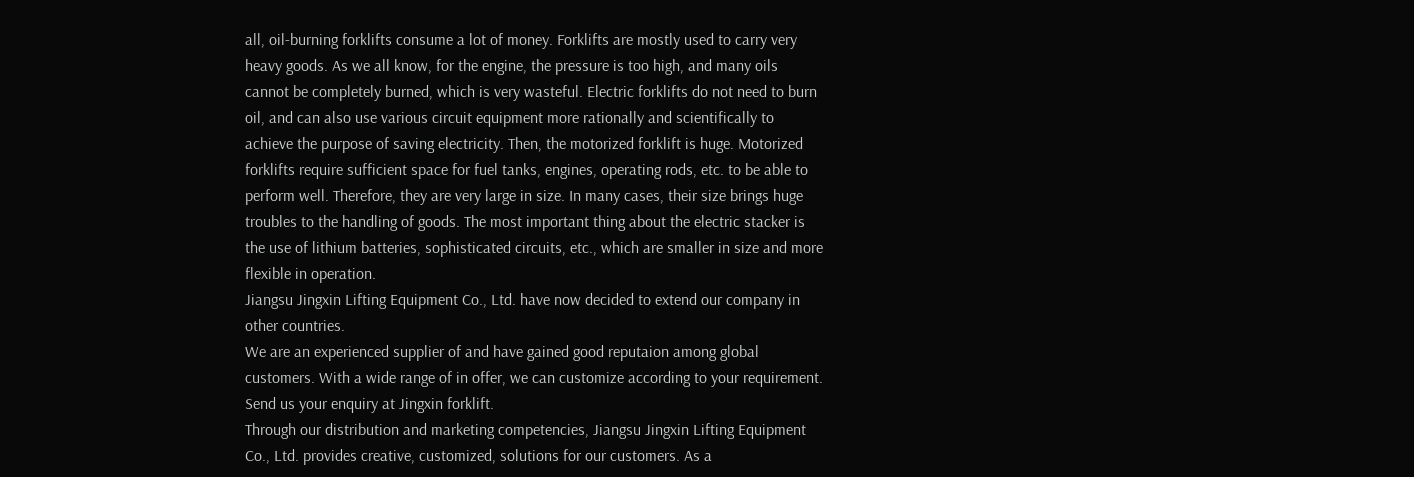all, oil-burning forklifts consume a lot of money. Forklifts are mostly used to carry very heavy goods. As we all know, for the engine, the pressure is too high, and many oils cannot be completely burned, which is very wasteful. Electric forklifts do not need to burn oil, and can also use various circuit equipment more rationally and scientifically to achieve the purpose of saving electricity. Then, the motorized forklift is huge. Motorized forklifts require sufficient space for fuel tanks, engines, operating rods, etc. to be able to perform well. Therefore, they are very large in size. In many cases, their size brings huge troubles to the handling of goods. The most important thing about the electric stacker is the use of lithium batteries, sophisticated circuits, etc., which are smaller in size and more flexible in operation.
Jiangsu Jingxin Lifting Equipment Co., Ltd. have now decided to extend our company in other countries.
We are an experienced supplier of and have gained good reputaion among global customers. With a wide range of in offer, we can customize according to your requirement. Send us your enquiry at Jingxin forklift.
Through our distribution and marketing competencies, Jiangsu Jingxin Lifting Equipment Co., Ltd. provides creative, customized, solutions for our customers. As a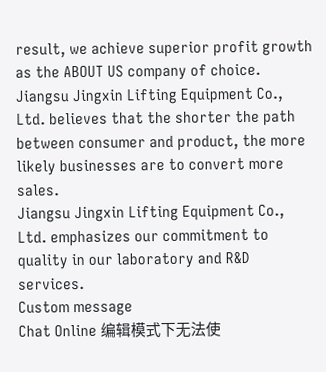result, we achieve superior profit growth as the ABOUT US company of choice.
Jiangsu Jingxin Lifting Equipment Co., Ltd. believes that the shorter the path between consumer and product, the more likely businesses are to convert more sales.
Jiangsu Jingxin Lifting Equipment Co., Ltd. emphasizes our commitment to quality in our laboratory and R&D services.
Custom message
Chat Online 编辑模式下无法使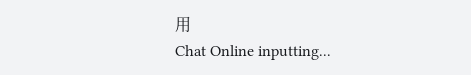用
Chat Online inputting...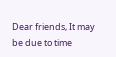Dear friends, It may be due to time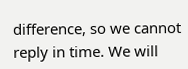difference, so we cannot reply in time. We will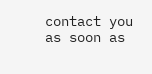contact you as soon as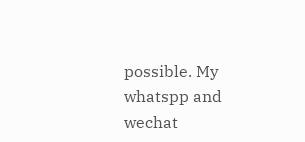possible. My whatspp and wechat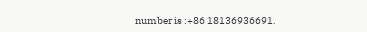number is :+86 18136936691.